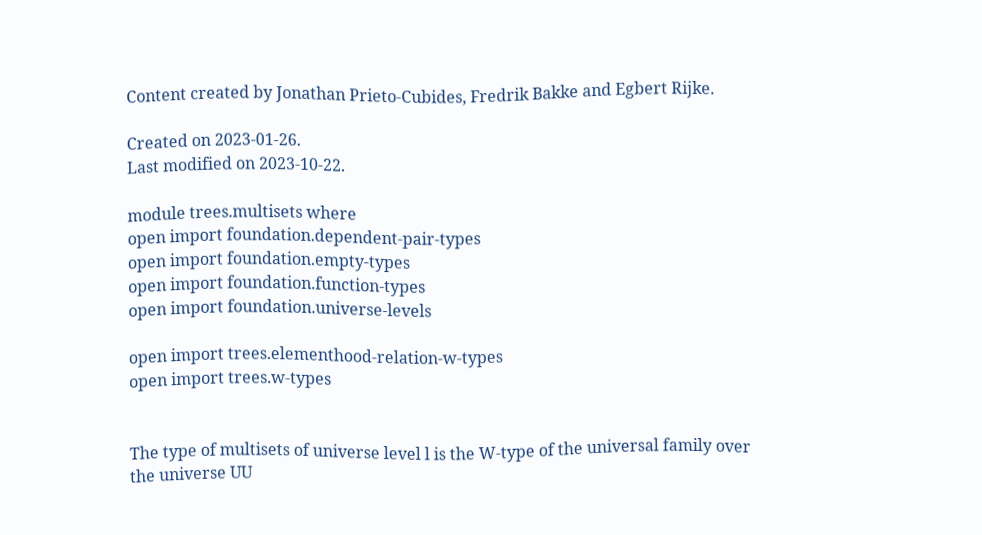Content created by Jonathan Prieto-Cubides, Fredrik Bakke and Egbert Rijke.

Created on 2023-01-26.
Last modified on 2023-10-22.

module trees.multisets where
open import foundation.dependent-pair-types
open import foundation.empty-types
open import foundation.function-types
open import foundation.universe-levels

open import trees.elementhood-relation-w-types
open import trees.w-types


The type of multisets of universe level l is the W-type of the universal family over the universe UU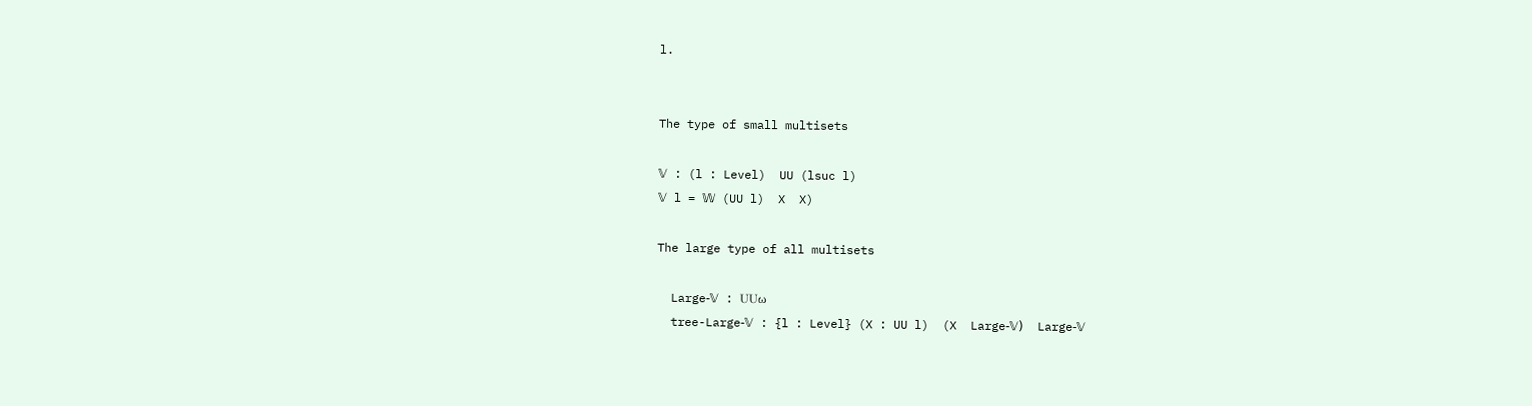l.


The type of small multisets

𝕍 : (l : Level)  UU (lsuc l)
𝕍 l = 𝕎 (UU l)  X  X)

The large type of all multisets

  Large-𝕍 : UUω
  tree-Large-𝕍 : {l : Level} (X : UU l)  (X  Large-𝕍)  Large-𝕍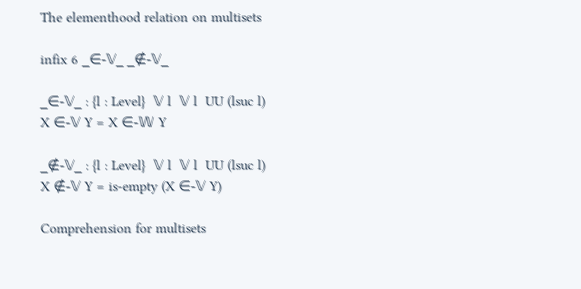The elementhood relation on multisets

infix 6 _∈-𝕍_ _∉-𝕍_

_∈-𝕍_ : {l : Level}  𝕍 l  𝕍 l  UU (lsuc l)
X ∈-𝕍 Y = X ∈-𝕎 Y

_∉-𝕍_ : {l : Level}  𝕍 l  𝕍 l  UU (lsuc l)
X ∉-𝕍 Y = is-empty (X ∈-𝕍 Y)

Comprehension for multisets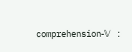comprehension-𝕍 :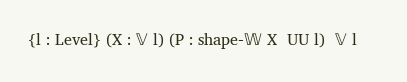{l : Level} (X : 𝕍 l) (P : shape-𝕎 X  UU l)  𝕍 l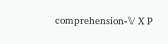comprehension-𝕍 X P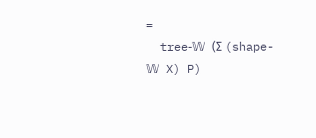=
  tree-𝕎 (Σ (shape-𝕎 X) P)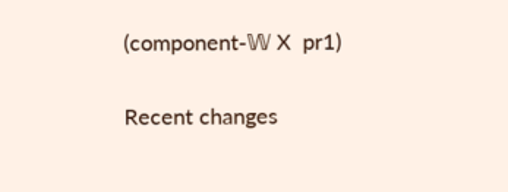(component-𝕎 X  pr1)

Recent changes